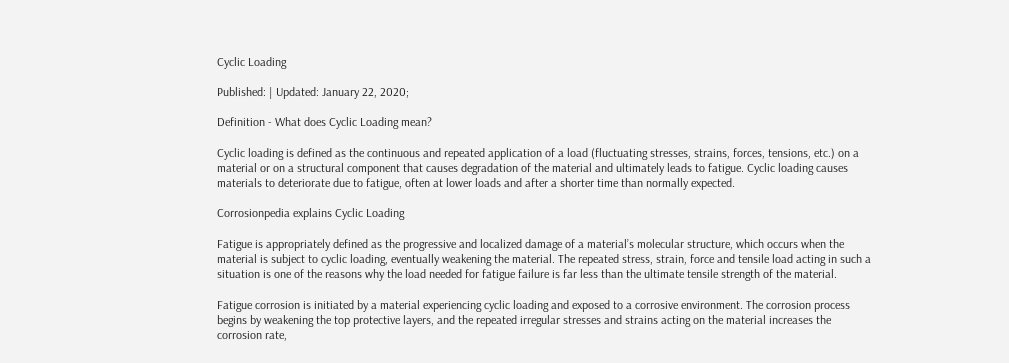Cyclic Loading

Published: | Updated: January 22, 2020;

Definition - What does Cyclic Loading mean?

Cyclic loading is defined as the continuous and repeated application of a load (fluctuating stresses, strains, forces, tensions, etc.) on a material or on a structural component that causes degradation of the material and ultimately leads to fatigue. Cyclic loading causes materials to deteriorate due to fatigue, often at lower loads and after a shorter time than normally expected.

Corrosionpedia explains Cyclic Loading

Fatigue is appropriately defined as the progressive and localized damage of a material’s molecular structure, which occurs when the material is subject to cyclic loading, eventually weakening the material. The repeated stress, strain, force and tensile load acting in such a situation is one of the reasons why the load needed for fatigue failure is far less than the ultimate tensile strength of the material.

Fatigue corrosion is initiated by a material experiencing cyclic loading and exposed to a corrosive environment. The corrosion process begins by weakening the top protective layers, and the repeated irregular stresses and strains acting on the material increases the corrosion rate,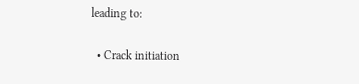leading to:

  • Crack initiation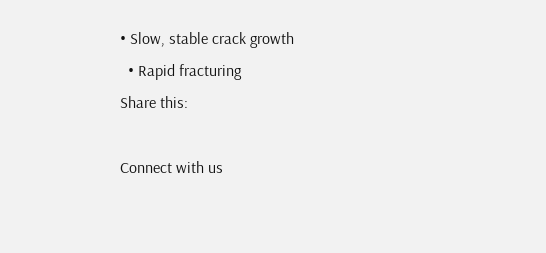• Slow, stable crack growth
  • Rapid fracturing
Share this:

Connect with us